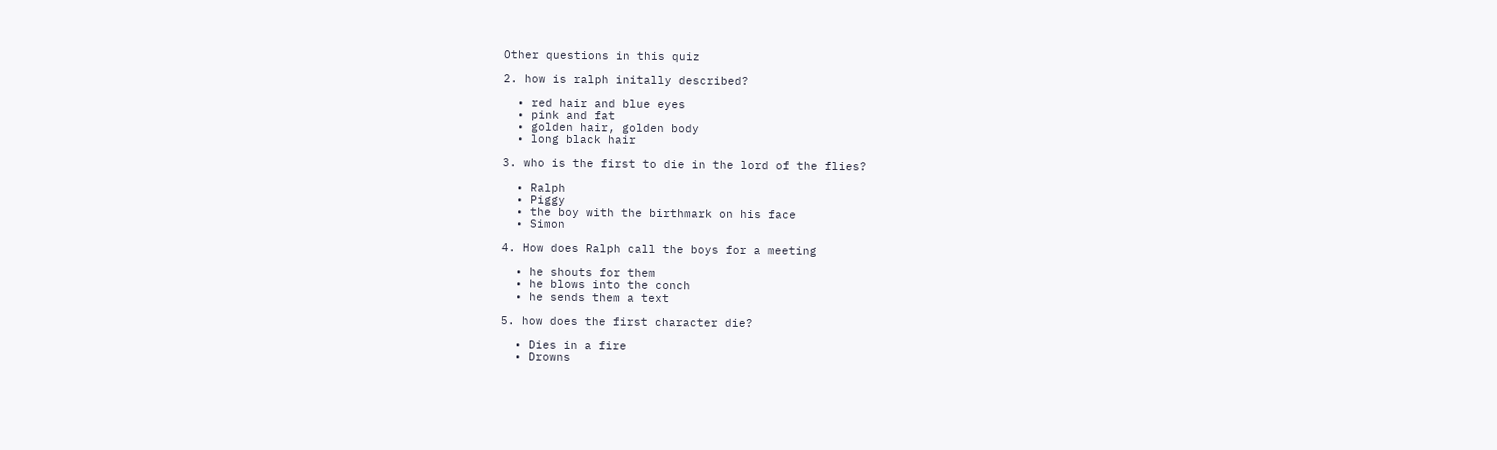Other questions in this quiz

2. how is ralph initally described?

  • red hair and blue eyes
  • pink and fat
  • golden hair, golden body
  • long black hair

3. who is the first to die in the lord of the flies?

  • Ralph
  • Piggy
  • the boy with the birthmark on his face
  • Simon

4. How does Ralph call the boys for a meeting

  • he shouts for them
  • he blows into the conch
  • he sends them a text

5. how does the first character die?

  • Dies in a fire
  • Drowns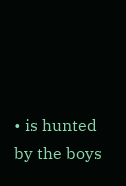• is hunted by the boys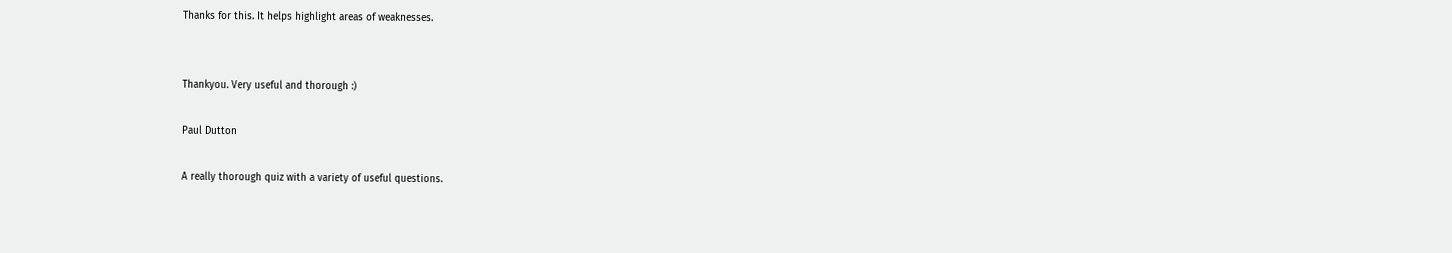Thanks for this. It helps highlight areas of weaknesses.


Thankyou. Very useful and thorough :)

Paul Dutton

A really thorough quiz with a variety of useful questions.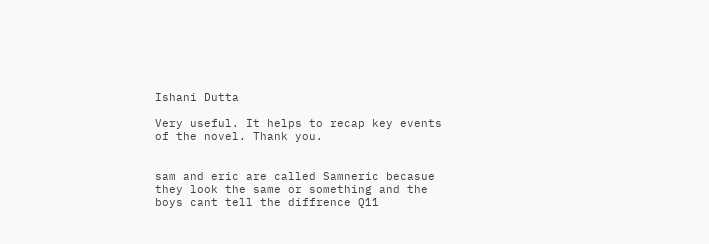Ishani Dutta

Very useful. It helps to recap key events of the novel. Thank you.


sam and eric are called Samneric becasue they look the same or something and the boys cant tell the diffrence Q11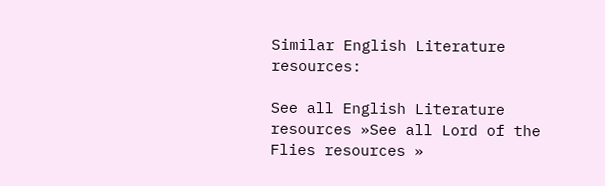Similar English Literature resources:

See all English Literature resources »See all Lord of the Flies resources »